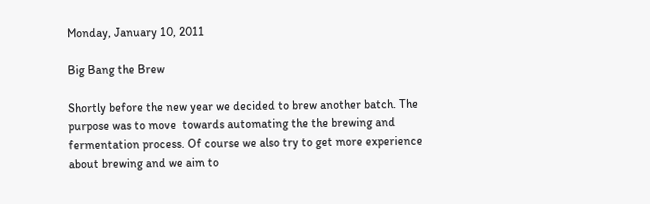Monday, January 10, 2011

Big Bang the Brew

Shortly before the new year we decided to brew another batch. The purpose was to move  towards automating the the brewing and fermentation process. Of course we also try to get more experience about brewing and we aim to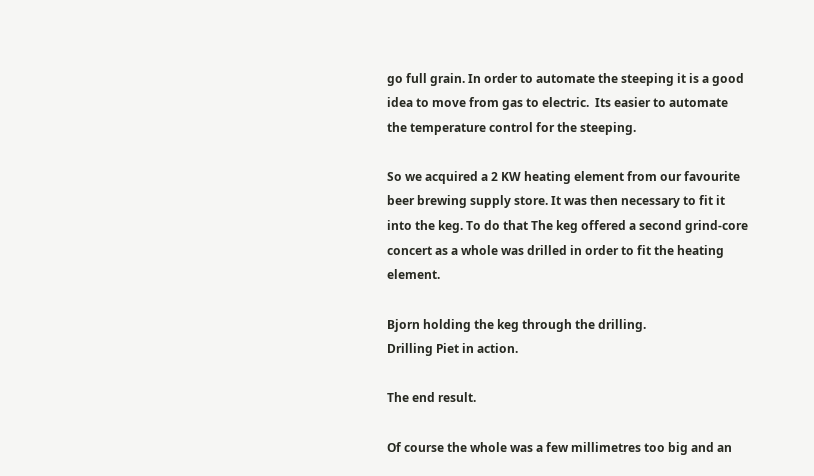go full grain. In order to automate the steeping it is a good idea to move from gas to electric.  Its easier to automate the temperature control for the steeping.

So we acquired a 2 KW heating element from our favourite beer brewing supply store. It was then necessary to fit it into the keg. To do that The keg offered a second grind-core concert as a whole was drilled in order to fit the heating element.

Bjorn holding the keg through the drilling.
Drilling Piet in action.

The end result.

Of course the whole was a few millimetres too big and an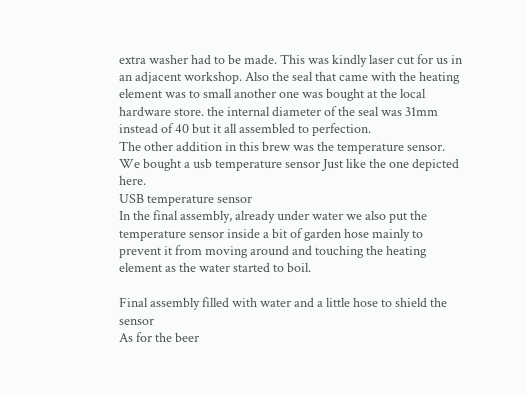extra washer had to be made. This was kindly laser cut for us in an adjacent workshop. Also the seal that came with the heating element was to small another one was bought at the local hardware store. the internal diameter of the seal was 31mm instead of 40 but it all assembled to perfection.
The other addition in this brew was the temperature sensor. We bought a usb temperature sensor Just like the one depicted here.
USB temperature sensor
In the final assembly, already under water we also put the temperature sensor inside a bit of garden hose mainly to prevent it from moving around and touching the heating element as the water started to boil.

Final assembly filled with water and a little hose to shield the sensor
As for the beer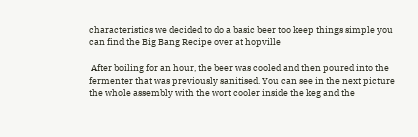characteristics we decided to do a basic beer too keep things simple you can find the Big Bang Recipe over at hopville

 After boiling for an hour, the beer was cooled and then poured into the fermenter that was previously sanitised. You can see in the next picture the whole assembly with the wort cooler inside the keg and the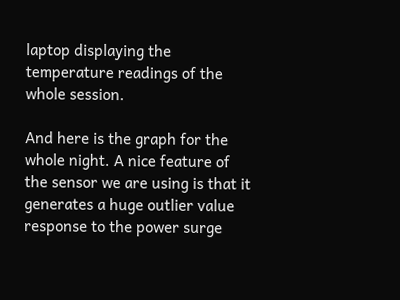laptop displaying the temperature readings of the whole session.

And here is the graph for the whole night. A nice feature of the sensor we are using is that it generates a huge outlier value response to the power surge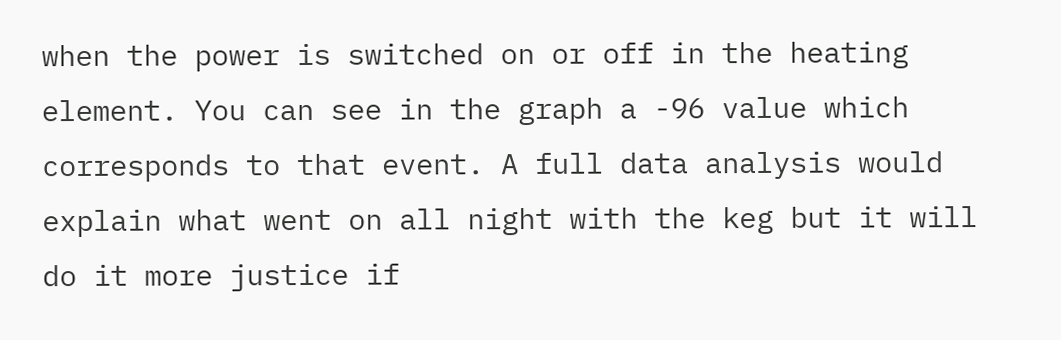when the power is switched on or off in the heating element. You can see in the graph a -96 value which corresponds to that event. A full data analysis would explain what went on all night with the keg but it will do it more justice if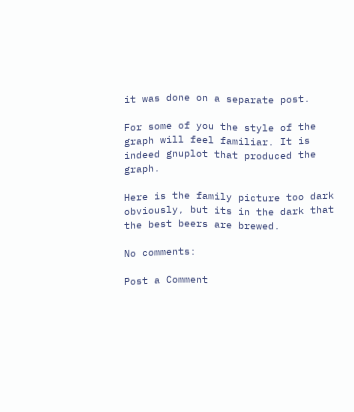it was done on a separate post.

For some of you the style of the graph will feel familiar. It is indeed gnuplot that produced the graph.

Here is the family picture too dark obviously, but its in the dark that the best beers are brewed.

No comments:

Post a Comment